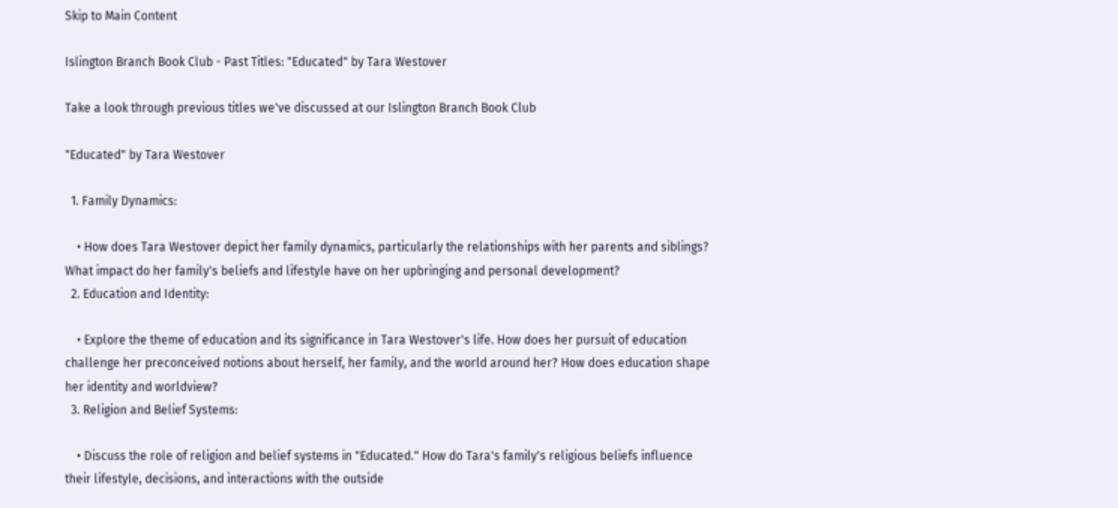Skip to Main Content

Islington Branch Book Club - Past Titles: "Educated" by Tara Westover

Take a look through previous titles we've discussed at our Islington Branch Book Club

"Educated" by Tara Westover

  1. Family Dynamics:

    • How does Tara Westover depict her family dynamics, particularly the relationships with her parents and siblings? What impact do her family's beliefs and lifestyle have on her upbringing and personal development?
  2. Education and Identity:

    • Explore the theme of education and its significance in Tara Westover's life. How does her pursuit of education challenge her preconceived notions about herself, her family, and the world around her? How does education shape her identity and worldview?
  3. Religion and Belief Systems:

    • Discuss the role of religion and belief systems in "Educated." How do Tara's family's religious beliefs influence their lifestyle, decisions, and interactions with the outside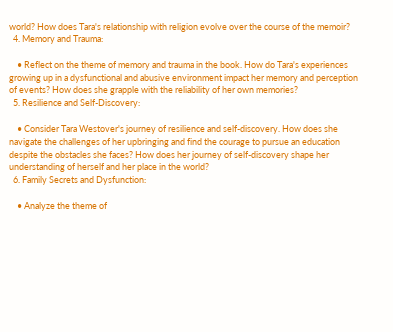world? How does Tara's relationship with religion evolve over the course of the memoir?
  4. Memory and Trauma:

    • Reflect on the theme of memory and trauma in the book. How do Tara's experiences growing up in a dysfunctional and abusive environment impact her memory and perception of events? How does she grapple with the reliability of her own memories?
  5. Resilience and Self-Discovery:

    • Consider Tara Westover's journey of resilience and self-discovery. How does she navigate the challenges of her upbringing and find the courage to pursue an education despite the obstacles she faces? How does her journey of self-discovery shape her understanding of herself and her place in the world?
  6. Family Secrets and Dysfunction:

    • Analyze the theme of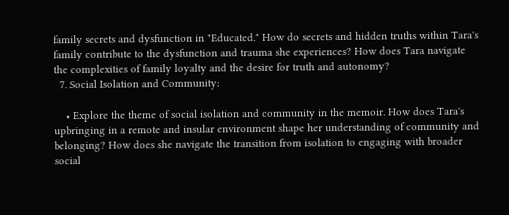family secrets and dysfunction in "Educated." How do secrets and hidden truths within Tara's family contribute to the dysfunction and trauma she experiences? How does Tara navigate the complexities of family loyalty and the desire for truth and autonomy?
  7. Social Isolation and Community:

    • Explore the theme of social isolation and community in the memoir. How does Tara's upbringing in a remote and insular environment shape her understanding of community and belonging? How does she navigate the transition from isolation to engaging with broader social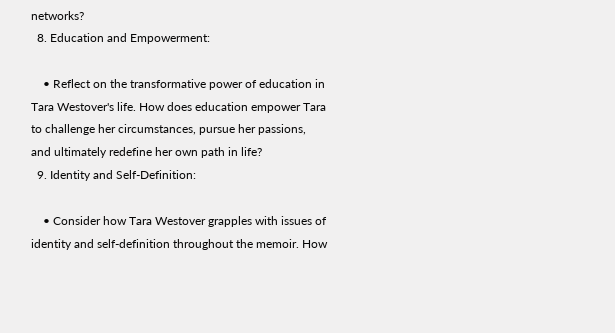networks?
  8. Education and Empowerment:

    • Reflect on the transformative power of education in Tara Westover's life. How does education empower Tara to challenge her circumstances, pursue her passions, and ultimately redefine her own path in life?
  9. Identity and Self-Definition:

    • Consider how Tara Westover grapples with issues of identity and self-definition throughout the memoir. How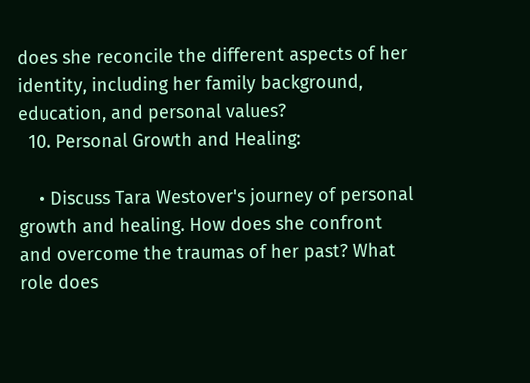does she reconcile the different aspects of her identity, including her family background, education, and personal values?
  10. Personal Growth and Healing:

    • Discuss Tara Westover's journey of personal growth and healing. How does she confront and overcome the traumas of her past? What role does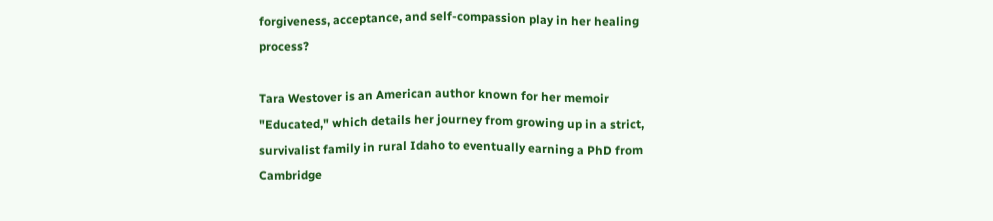forgiveness, acceptance, and self-compassion play in her healing process?

Tara Westover is an American author known for her memoir "Educated," which details her journey from growing up in a strict, survivalist family in rural Idaho to eventually earning a PhD from Cambridge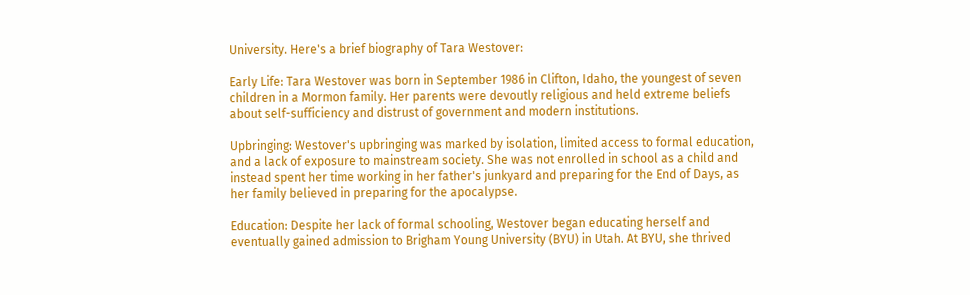University. Here's a brief biography of Tara Westover:

Early Life: Tara Westover was born in September 1986 in Clifton, Idaho, the youngest of seven children in a Mormon family. Her parents were devoutly religious and held extreme beliefs about self-sufficiency and distrust of government and modern institutions.

Upbringing: Westover's upbringing was marked by isolation, limited access to formal education, and a lack of exposure to mainstream society. She was not enrolled in school as a child and instead spent her time working in her father's junkyard and preparing for the End of Days, as her family believed in preparing for the apocalypse.

Education: Despite her lack of formal schooling, Westover began educating herself and eventually gained admission to Brigham Young University (BYU) in Utah. At BYU, she thrived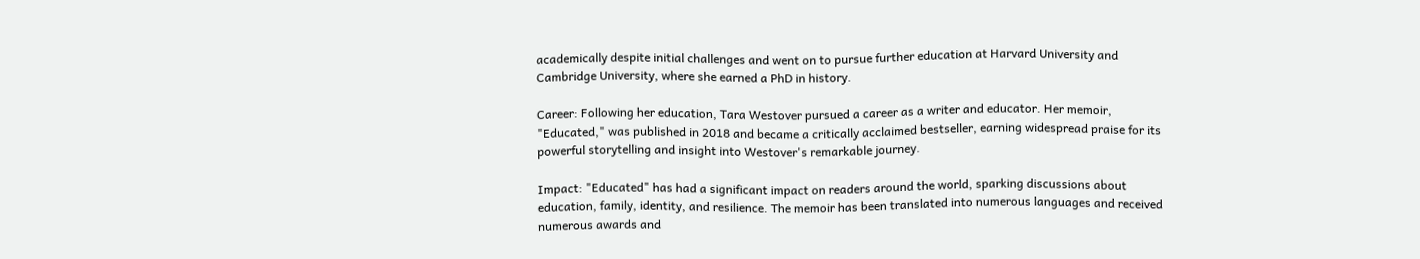academically despite initial challenges and went on to pursue further education at Harvard University and Cambridge University, where she earned a PhD in history.

Career: Following her education, Tara Westover pursued a career as a writer and educator. Her memoir, "Educated," was published in 2018 and became a critically acclaimed bestseller, earning widespread praise for its powerful storytelling and insight into Westover's remarkable journey.

Impact: "Educated" has had a significant impact on readers around the world, sparking discussions about education, family, identity, and resilience. The memoir has been translated into numerous languages and received numerous awards and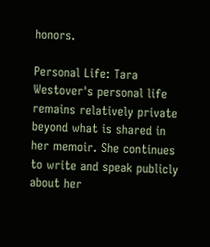honors.

Personal Life: Tara Westover's personal life remains relatively private beyond what is shared in her memoir. She continues to write and speak publicly about her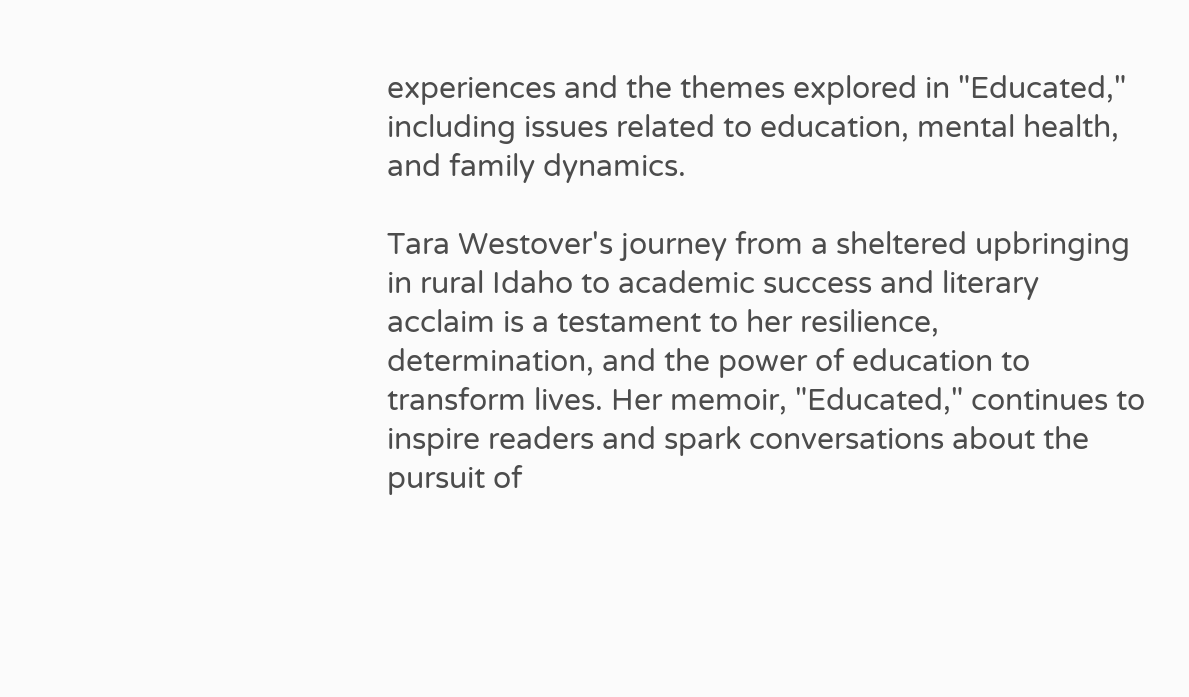experiences and the themes explored in "Educated," including issues related to education, mental health, and family dynamics.

Tara Westover's journey from a sheltered upbringing in rural Idaho to academic success and literary acclaim is a testament to her resilience, determination, and the power of education to transform lives. Her memoir, "Educated," continues to inspire readers and spark conversations about the pursuit of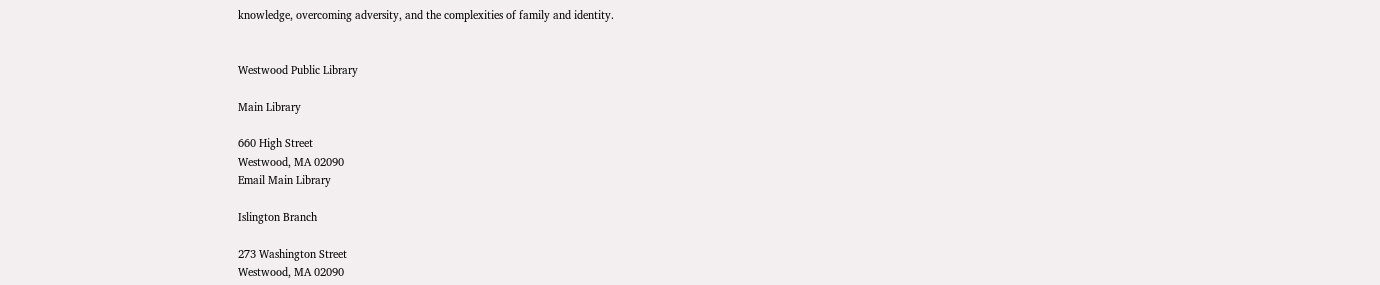knowledge, overcoming adversity, and the complexities of family and identity.


Westwood Public Library

Main Library

660 High Street
Westwood, MA 02090
Email Main Library

Islington Branch

273 Washington Street
Westwood, MA 02090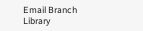Email Branch Library